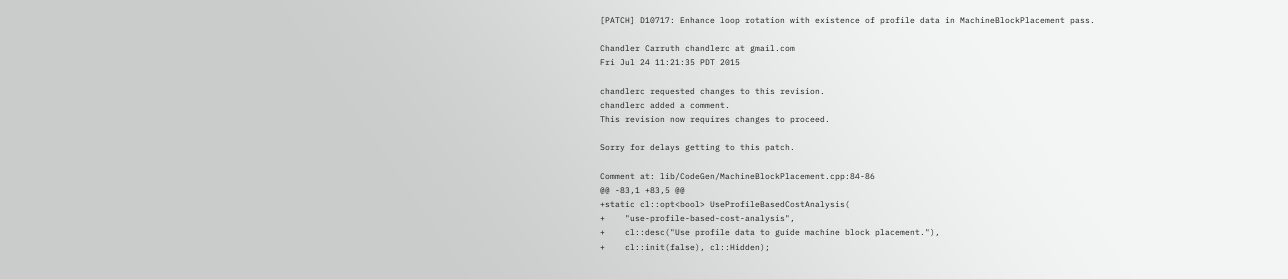[PATCH] D10717: Enhance loop rotation with existence of profile data in MachineBlockPlacement pass.

Chandler Carruth chandlerc at gmail.com
Fri Jul 24 11:21:35 PDT 2015

chandlerc requested changes to this revision.
chandlerc added a comment.
This revision now requires changes to proceed.

Sorry for delays getting to this patch.

Comment at: lib/CodeGen/MachineBlockPlacement.cpp:84-86
@@ -83,1 +83,5 @@
+static cl::opt<bool> UseProfileBasedCostAnalysis(
+    "use-profile-based-cost-analysis",
+    cl::desc("Use profile data to guide machine block placement."),
+    cl::init(false), cl::Hidden);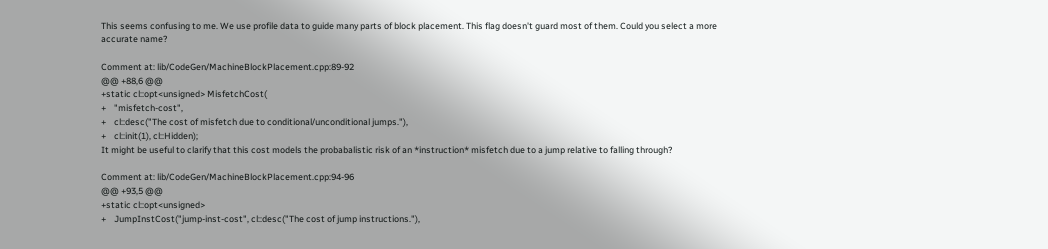This seems confusing to me. We use profile data to guide many parts of block placement. This flag doesn't guard most of them. Could you select a more accurate name?

Comment at: lib/CodeGen/MachineBlockPlacement.cpp:89-92
@@ +88,6 @@
+static cl::opt<unsigned> MisfetchCost(
+    "misfetch-cost",
+    cl::desc("The cost of misfetch due to conditional/unconditional jumps."),
+    cl::init(1), cl::Hidden);
It might be useful to clarify that this cost models the probabalistic risk of an *instruction* misfetch due to a jump relative to falling through?

Comment at: lib/CodeGen/MachineBlockPlacement.cpp:94-96
@@ +93,5 @@
+static cl::opt<unsigned>
+    JumpInstCost("jump-inst-cost", cl::desc("The cost of jump instructions."),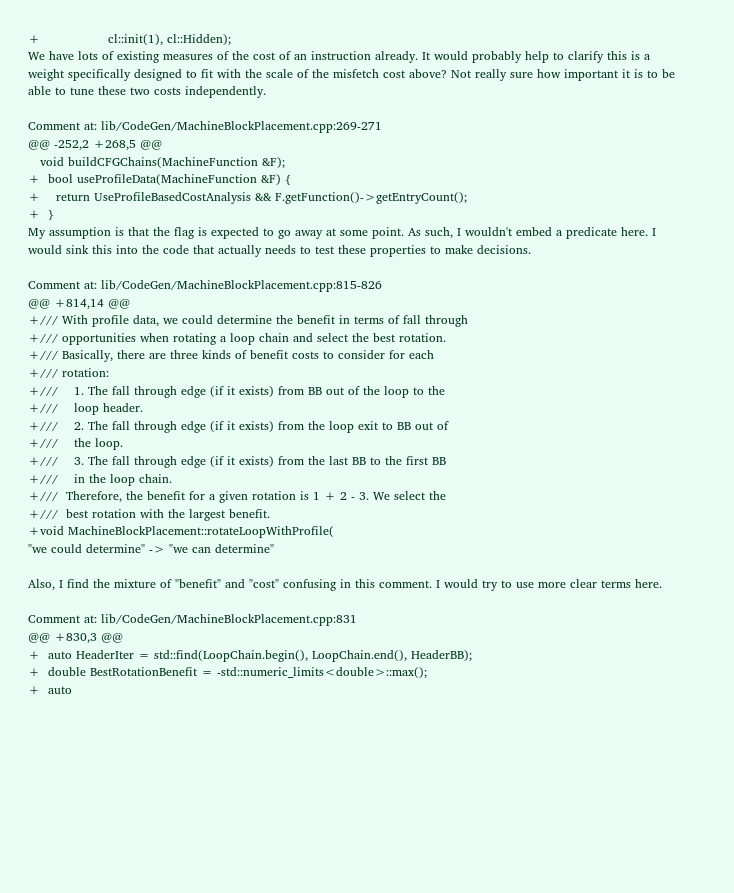+                 cl::init(1), cl::Hidden);
We have lots of existing measures of the cost of an instruction already. It would probably help to clarify this is a weight specifically designed to fit with the scale of the misfetch cost above? Not really sure how important it is to be able to tune these two costs independently.

Comment at: lib/CodeGen/MachineBlockPlacement.cpp:269-271
@@ -252,2 +268,5 @@
   void buildCFGChains(MachineFunction &F);
+  bool useProfileData(MachineFunction &F) {
+    return UseProfileBasedCostAnalysis && F.getFunction()->getEntryCount();
+  }
My assumption is that the flag is expected to go away at some point. As such, I wouldn't embed a predicate here. I would sink this into the code that actually needs to test these properties to make decisions.

Comment at: lib/CodeGen/MachineBlockPlacement.cpp:815-826
@@ +814,14 @@
+/// With profile data, we could determine the benefit in terms of fall through
+/// opportunities when rotating a loop chain and select the best rotation.
+/// Basically, there are three kinds of benefit costs to consider for each
+/// rotation:
+///    1. The fall through edge (if it exists) from BB out of the loop to the
+///    loop header.
+///    2. The fall through edge (if it exists) from the loop exit to BB out of
+///    the loop.
+///    3. The fall through edge (if it exists) from the last BB to the first BB
+///    in the loop chain.
+///  Therefore, the benefit for a given rotation is 1 + 2 - 3. We select the
+///  best rotation with the largest benefit.
+void MachineBlockPlacement::rotateLoopWithProfile(
"we could determine" -> "we can determine"

Also, I find the mixture of "benefit" and "cost" confusing in this comment. I would try to use more clear terms here.

Comment at: lib/CodeGen/MachineBlockPlacement.cpp:831
@@ +830,3 @@
+  auto HeaderIter = std::find(LoopChain.begin(), LoopChain.end(), HeaderBB);
+  double BestRotationBenefit = -std::numeric_limits<double>::max();
+  auto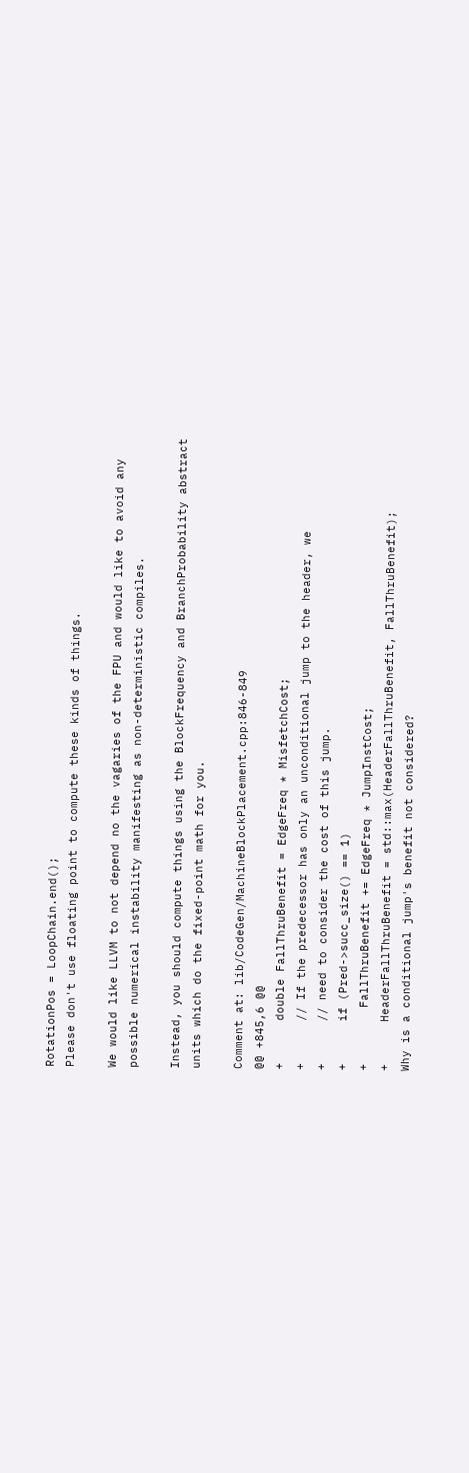RotationPos = LoopChain.end();
Please don't use floating point to compute these kinds of things.

We would like LLVM to not depend no the vagaries of the FPU and would like to avoid any possible numerical instability manifesting as non-deterministic compiles.

Instead, you should compute things using the BlockFrequency and BranchProbability abstract units which do the fixed-point math for you.

Comment at: lib/CodeGen/MachineBlockPlacement.cpp:846-849
@@ +845,6 @@
+      double FallThruBenefit = EdgeFreq * MisfetchCost;
+      // If the predecessor has only an unconditional jump to the header, we
+      // need to consider the cost of this jump.
+      if (Pred->succ_size() == 1)
+        FallThruBenefit += EdgeFreq * JumpInstCost;
+      HeaderFallThruBenefit = std::max(HeaderFallThruBenefit, FallThruBenefit);
Why is a conditional jump's benefit not considered?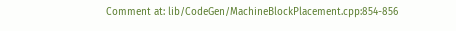Comment at: lib/CodeGen/MachineBlockPlacement.cpp:854-856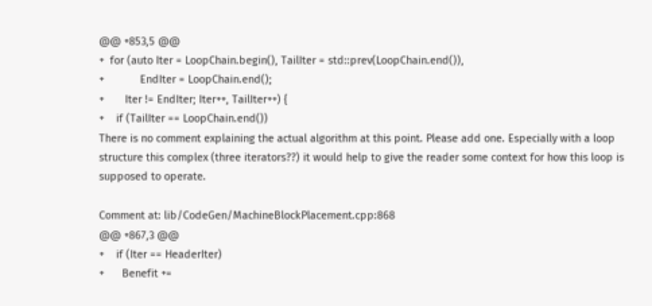@@ +853,5 @@
+  for (auto Iter = LoopChain.begin(), TailIter = std::prev(LoopChain.end()),
+            EndIter = LoopChain.end();
+       Iter != EndIter; Iter++, TailIter++) {
+    if (TailIter == LoopChain.end())
There is no comment explaining the actual algorithm at this point. Please add one. Especially with a loop structure this complex (three iterators??) it would help to give the reader some context for how this loop is supposed to operate.

Comment at: lib/CodeGen/MachineBlockPlacement.cpp:868
@@ +867,3 @@
+    if (Iter == HeaderIter)
+      Benefit +=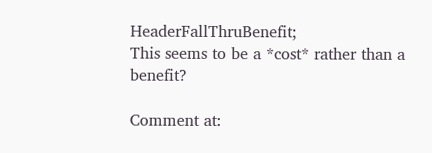HeaderFallThruBenefit;
This seems to be a *cost* rather than a benefit?

Comment at: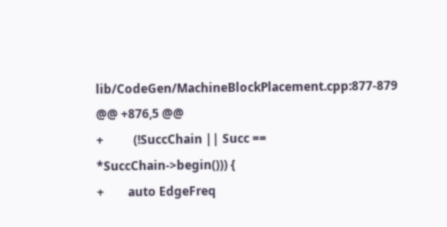lib/CodeGen/MachineBlockPlacement.cpp:877-879
@@ +876,5 @@
+          (!SuccChain || Succ == *SuccChain->begin())) {
+        auto EdgeFreq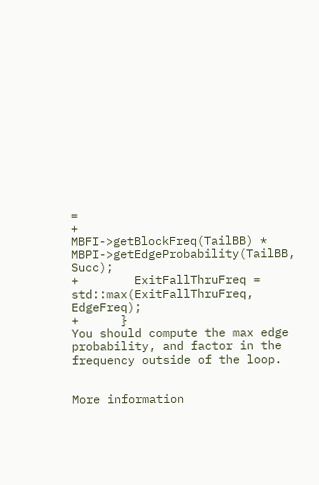=
+            MBFI->getBlockFreq(TailBB) * MBPI->getEdgeProbability(TailBB, Succ);
+        ExitFallThruFreq = std::max(ExitFallThruFreq, EdgeFreq);
+      }
You should compute the max edge probability, and factor in the frequency outside of the loop.


More information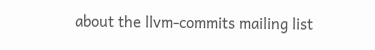about the llvm-commits mailing list